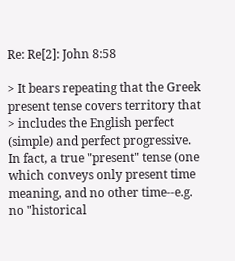Re: Re[2]: John 8:58

> It bears repeating that the Greek present tense covers territory that
> includes the English perfect (simple) and perfect progressive.
In fact, a true "present" tense (one which conveys only present time
meaning, and no other time--e.g. no "historical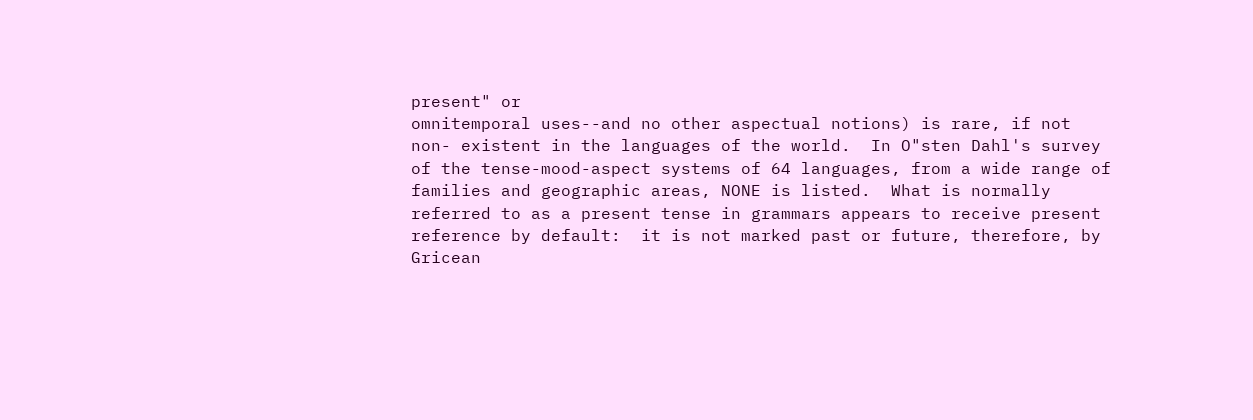present" or
omnitemporal uses--and no other aspectual notions) is rare, if not
non- existent in the languages of the world.  In O"sten Dahl's survey
of the tense-mood-aspect systems of 64 languages, from a wide range of
families and geographic areas, NONE is listed.  What is normally
referred to as a present tense in grammars appears to receive present
reference by default:  it is not marked past or future, therefore, by
Gricean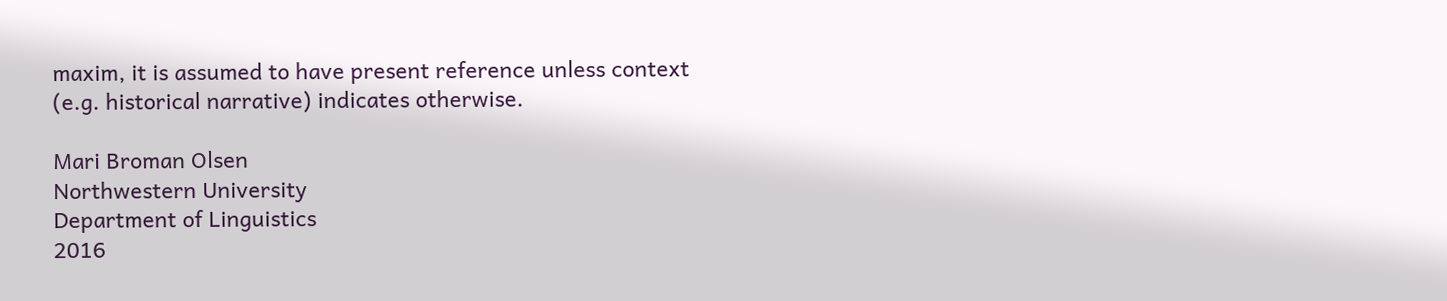maxim, it is assumed to have present reference unless context
(e.g. historical narrative) indicates otherwise.

Mari Broman Olsen
Northwestern University
Department of Linguistics
2016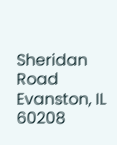Sheridan Road
Evanston, IL 60208